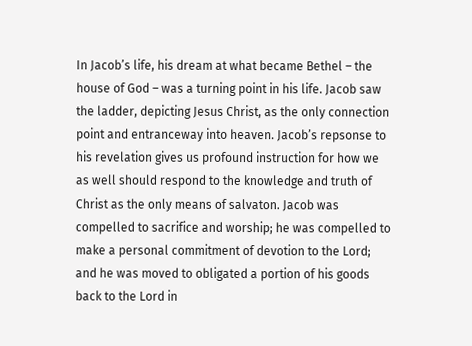In Jacob’s life, his dream at what became Bethel – the house of God – was a turning point in his life. Jacob saw the ladder, depicting Jesus Christ, as the only connection point and entranceway into heaven. Jacob’s repsonse to his revelation gives us profound instruction for how we as well should respond to the knowledge and truth of Christ as the only means of salvaton. Jacob was compelled to sacrifice and worship; he was compelled to make a personal commitment of devotion to the Lord; and he was moved to obligated a portion of his goods back to the Lord in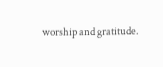worship and gratitude.